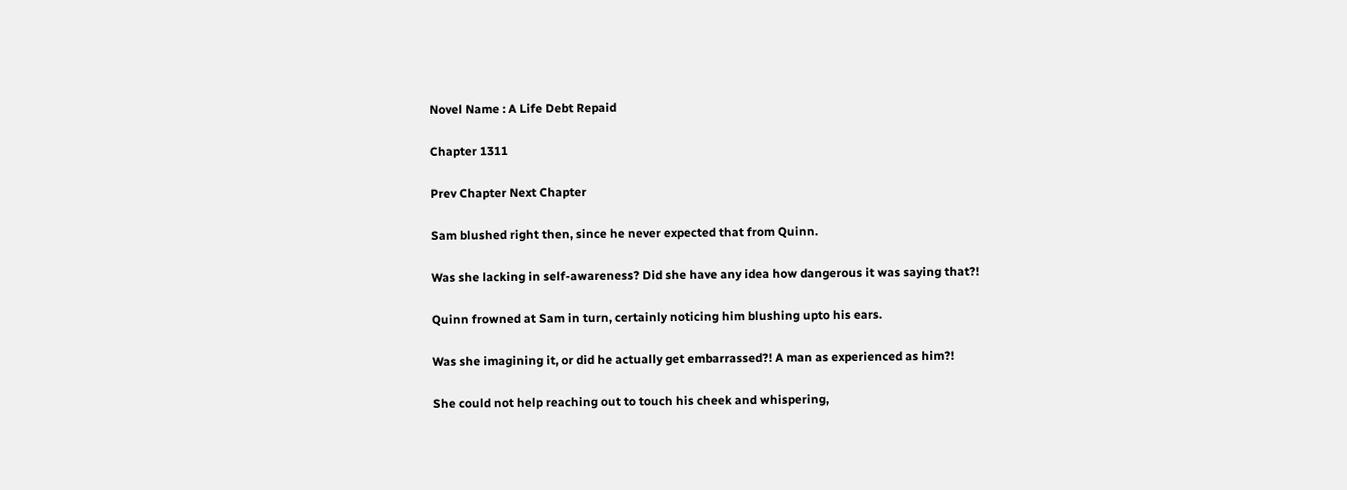Novel Name : A Life Debt Repaid

Chapter 1311

Prev Chapter Next Chapter

Sam blushed right then, since he never expected that from Quinn.

Was she lacking in self-awareness? Did she have any idea how dangerous it was saying that?!

Quinn frowned at Sam in turn, certainly noticing him blushing upto his ears.

Was she imagining it, or did he actually get embarrassed?! A man as experienced as him?!

She could not help reaching out to touch his cheek and whispering,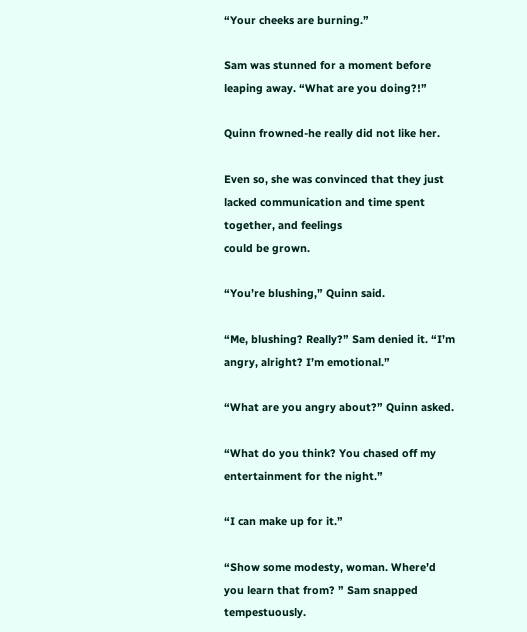“Your cheeks are burning.”

Sam was stunned for a moment before leaping away. “What are you doing?!”

Quinn frowned-he really did not like her.

Even so, she was convinced that they just lacked communication and time spent together, and feelings
could be grown.

“You’re blushing,” Quinn said.

“Me, blushing? Really?” Sam denied it. “I’m angry, alright? I’m emotional.”

“What are you angry about?” Quinn asked.

“What do you think? You chased off my entertainment for the night.”

“I can make up for it.”

“Show some modesty, woman. Where’d you learn that from? ” Sam snapped tempestuously.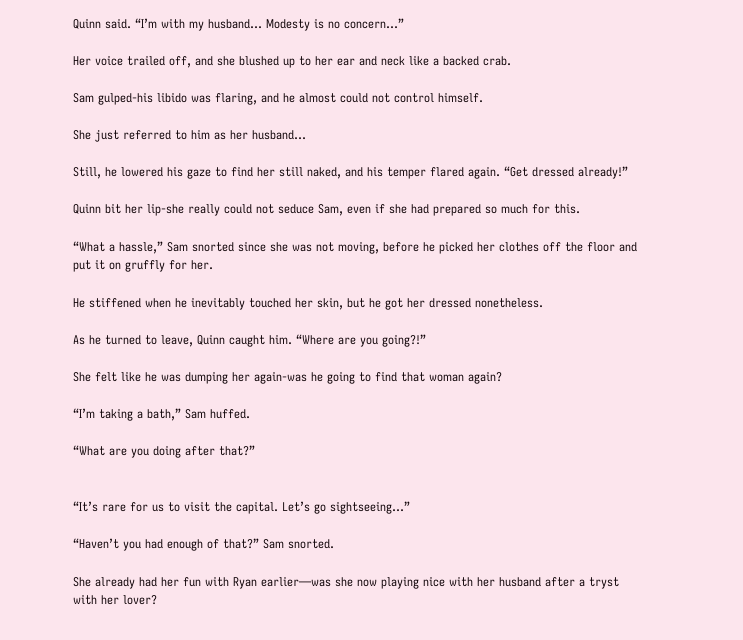Quinn said. “I’m with my husband… Modesty is no concern…”

Her voice trailed off, and she blushed up to her ear and neck like a backed crab.

Sam gulped-his libido was flaring, and he almost could not control himself.

She just referred to him as her husband…

Still, he lowered his gaze to find her still naked, and his temper flared again. “Get dressed already!”

Quinn bit her lip-she really could not seduce Sam, even if she had prepared so much for this.

“What a hassle,” Sam snorted since she was not moving, before he picked her clothes off the floor and
put it on gruffly for her.

He stiffened when he inevitably touched her skin, but he got her dressed nonetheless.

As he turned to leave, Quinn caught him. “Where are you going?!”

She felt like he was dumping her again-was he going to find that woman again?

“I’m taking a bath,” Sam huffed.

“What are you doing after that?”


“It’s rare for us to visit the capital. Let’s go sightseeing…”

“Haven’t you had enough of that?” Sam snorted.

She already had her fun with Ryan earlier—was she now playing nice with her husband after a tryst
with her lover?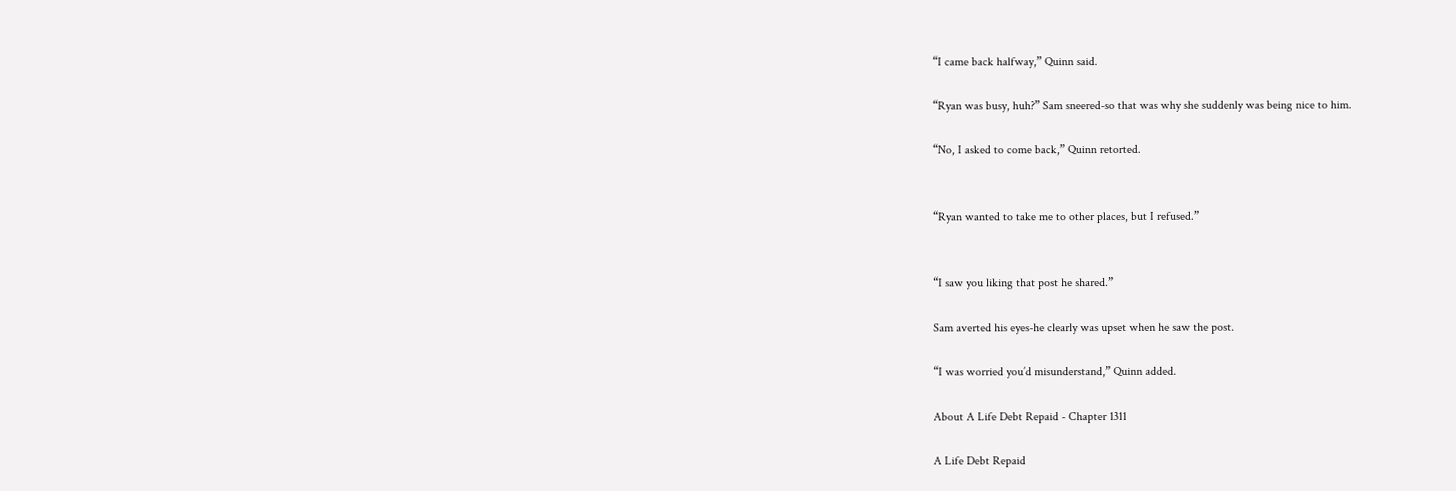“I came back halfway,” Quinn said.

“Ryan was busy, huh?” Sam sneered-so that was why she suddenly was being nice to him.

“No, I asked to come back,” Quinn retorted.


“Ryan wanted to take me to other places, but I refused.”


“I saw you liking that post he shared.”

Sam averted his eyes-he clearly was upset when he saw the post.

“I was worried you’d misunderstand,” Quinn added.

About A Life Debt Repaid - Chapter 1311

A Life Debt Repaid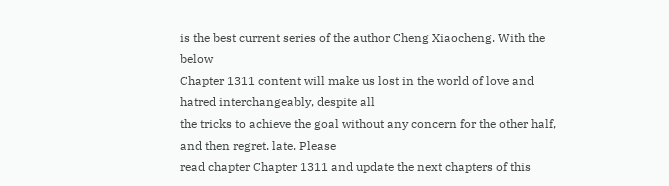is the best current series of the author Cheng Xiaocheng. With the below
Chapter 1311 content will make us lost in the world of love and hatred interchangeably, despite all
the tricks to achieve the goal without any concern for the other half, and then regret. late. Please
read chapter Chapter 1311 and update the next chapters of this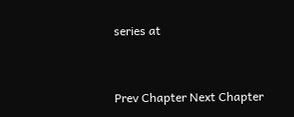series at


Prev Chapter Next Chapter